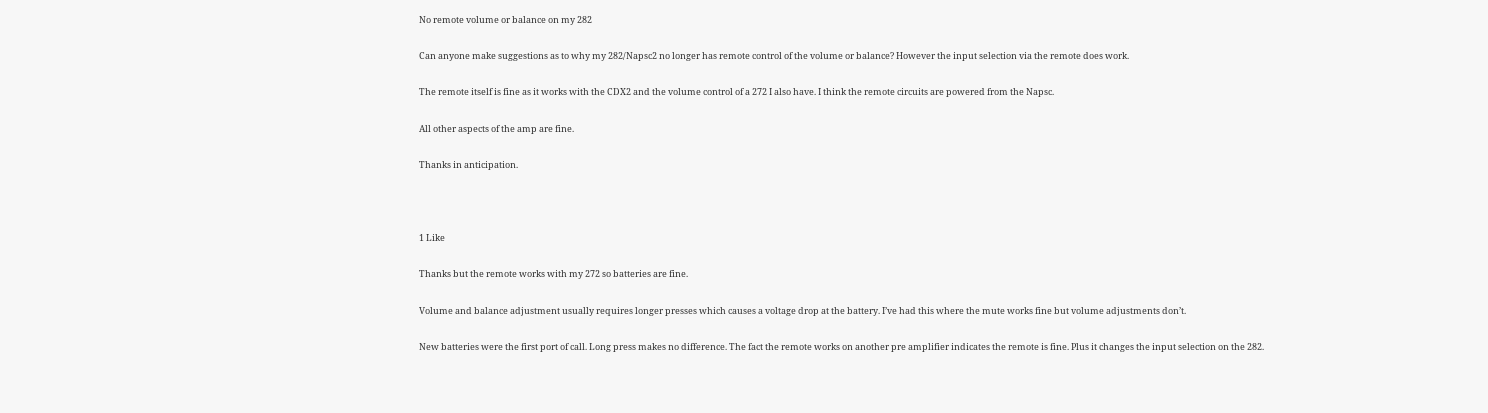No remote volume or balance on my 282

Can anyone make suggestions as to why my 282/Napsc2 no longer has remote control of the volume or balance? However the input selection via the remote does work.

The remote itself is fine as it works with the CDX2 and the volume control of a 272 I also have. I think the remote circuits are powered from the Napsc.

All other aspects of the amp are fine.

Thanks in anticipation.



1 Like

Thanks but the remote works with my 272 so batteries are fine.

Volume and balance adjustment usually requires longer presses which causes a voltage drop at the battery. I’ve had this where the mute works fine but volume adjustments don’t.

New batteries were the first port of call. Long press makes no difference. The fact the remote works on another pre amplifier indicates the remote is fine. Plus it changes the input selection on the 282.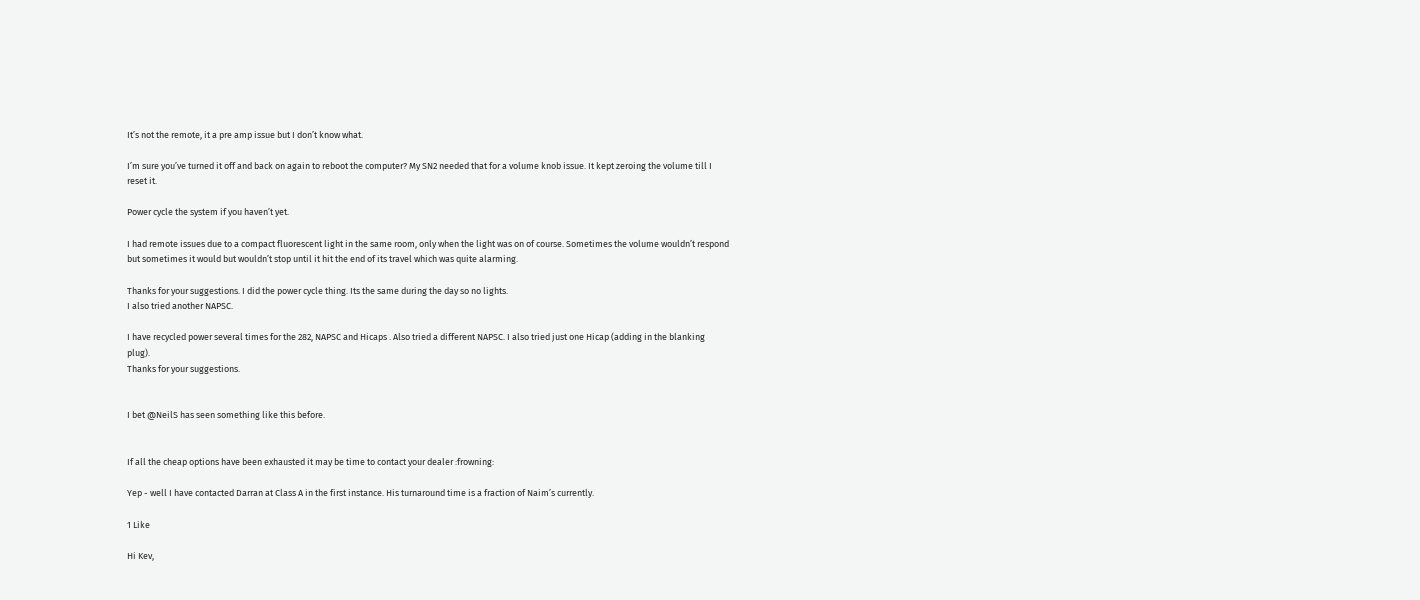It’s not the remote, it a pre amp issue but I don’t know what.

I’m sure you’ve turned it off and back on again to reboot the computer? My SN2 needed that for a volume knob issue. It kept zeroing the volume till I reset it.

Power cycle the system if you haven’t yet.

I had remote issues due to a compact fluorescent light in the same room, only when the light was on of course. Sometimes the volume wouldn’t respond but sometimes it would but wouldn’t stop until it hit the end of its travel which was quite alarming.

Thanks for your suggestions. I did the power cycle thing. Its the same during the day so no lights.
I also tried another NAPSC.

I have recycled power several times for the 282, NAPSC and Hicaps . Also tried a different NAPSC. I also tried just one Hicap (adding in the blanking plug).
Thanks for your suggestions.


I bet @NeilS has seen something like this before.


If all the cheap options have been exhausted it may be time to contact your dealer :frowning:

Yep - well I have contacted Darran at Class A in the first instance. His turnaround time is a fraction of Naim’s currently.

1 Like

Hi Kev,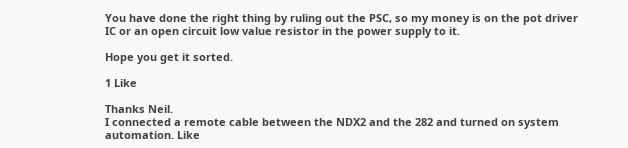You have done the right thing by ruling out the PSC, so my money is on the pot driver IC or an open circuit low value resistor in the power supply to it.

Hope you get it sorted.

1 Like

Thanks Neil.
I connected a remote cable between the NDX2 and the 282 and turned on system automation. Like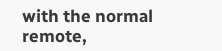with the normal remote,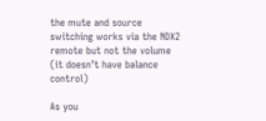the mute and source switching works via the NDX2 remote but not the volume (it doesn’t have balance control)

As you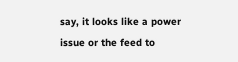say, it looks like a power issue or the feed to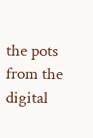the pots from the digital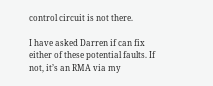control circuit is not there.

I have asked Darren if can fix either of these potential faults. If not, it’s an RMA via my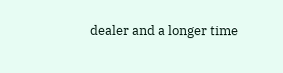dealer and a longer time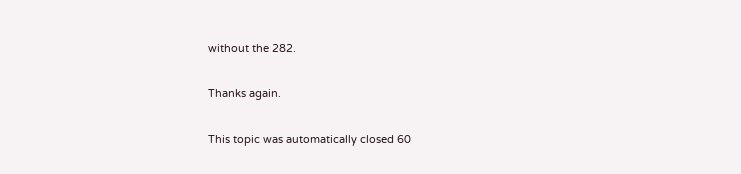without the 282.

Thanks again.

This topic was automatically closed 60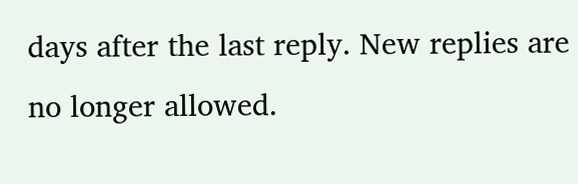days after the last reply. New replies are no longer allowed.